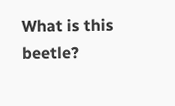What is this beetle?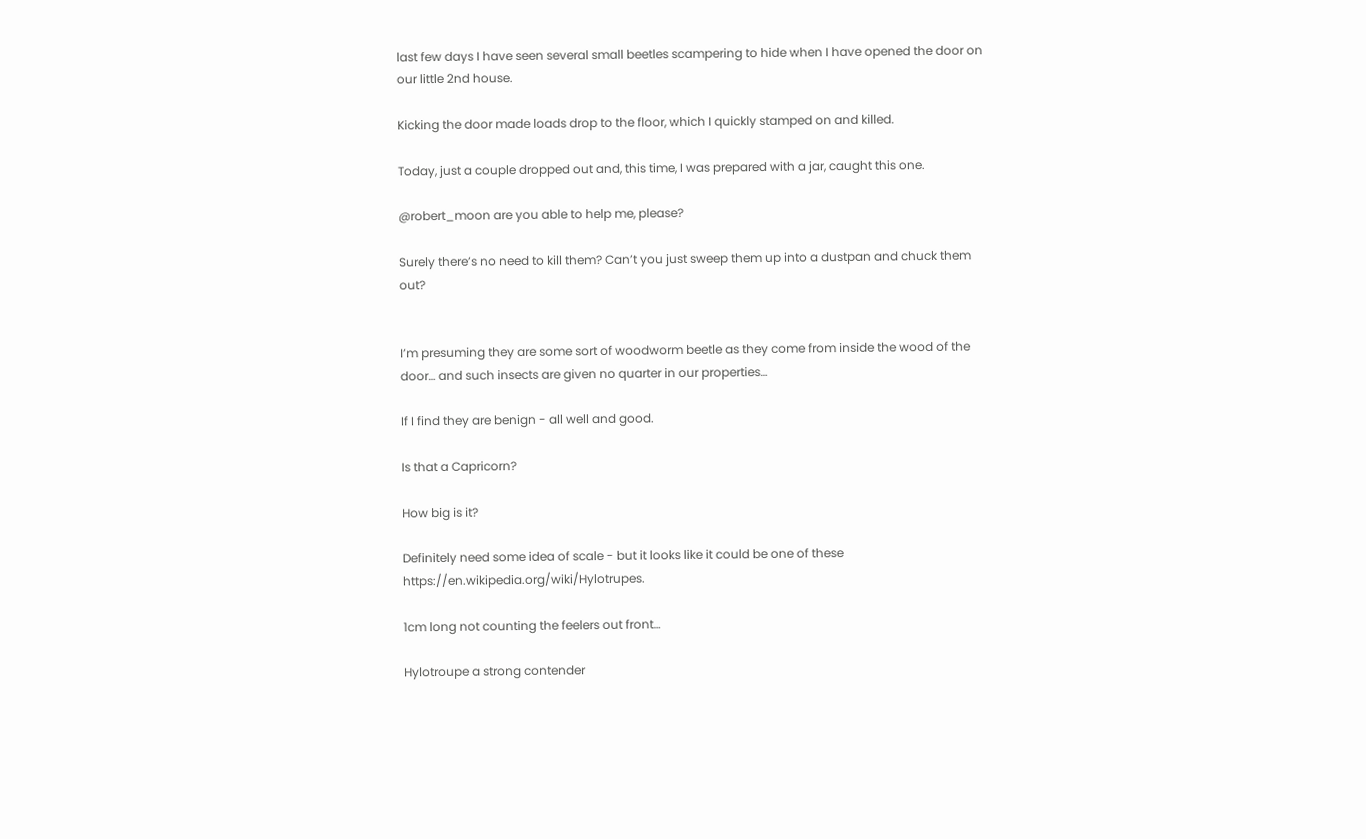last few days I have seen several small beetles scampering to hide when I have opened the door on our little 2nd house.

Kicking the door made loads drop to the floor, which I quickly stamped on and killed.

Today, just a couple dropped out and, this time, I was prepared with a jar, caught this one.

@robert_moon are you able to help me, please?

Surely there’s no need to kill them? Can’t you just sweep them up into a dustpan and chuck them out?


I’m presuming they are some sort of woodworm beetle as they come from inside the wood of the door… and such insects are given no quarter in our properties…

If I find they are benign - all well and good.

Is that a Capricorn?

How big is it?

Definitely need some idea of scale - but it looks like it could be one of these https://en.wikipedia.org/wiki/Hylotrupes.

1cm long not counting the feelers out front…

Hylotroupe a strong contender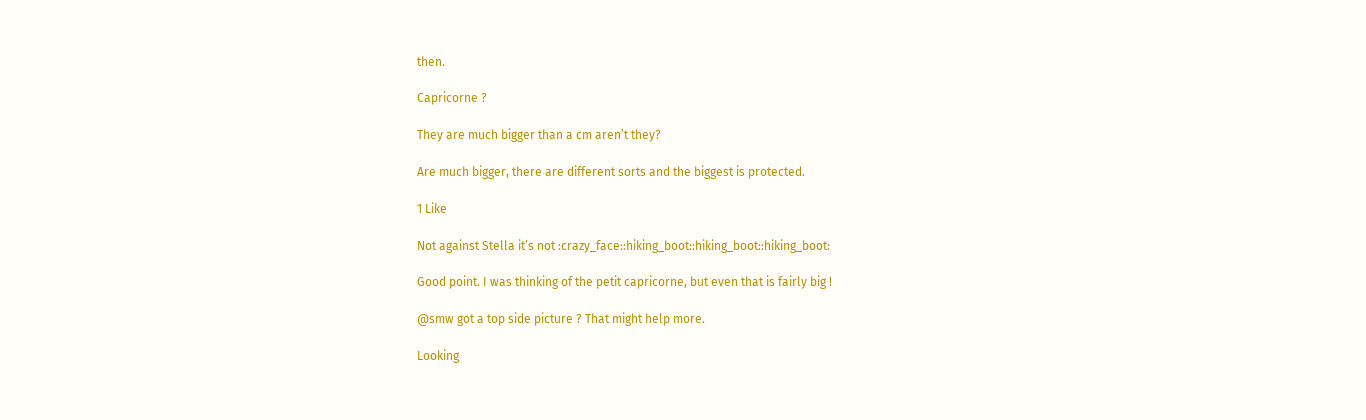then.

Capricorne ?

They are much bigger than a cm aren’t they?

Are much bigger, there are different sorts and the biggest is protected.

1 Like

Not against Stella it’s not :crazy_face::hiking_boot::hiking_boot::hiking_boot:

Good point. I was thinking of the petit capricorne, but even that is fairly big !

@smw got a top side picture ? That might help more.

Looking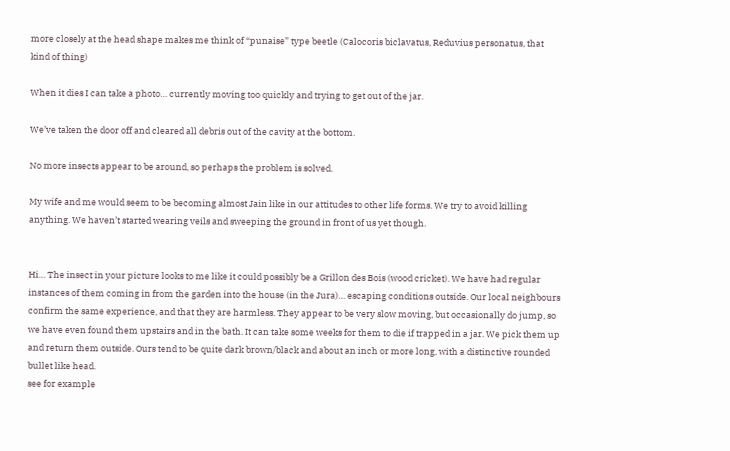more closely at the head shape makes me think of “punaise” type beetle (Calocoris biclavatus, Reduvius personatus, that kind of thing)

When it dies I can take a photo… currently moving too quickly and trying to get out of the jar.

We’ve taken the door off and cleared all debris out of the cavity at the bottom.

No more insects appear to be around, so perhaps the problem is solved.

My wife and me would seem to be becoming almost Jain like in our attitudes to other life forms. We try to avoid killing anything. We haven’t started wearing veils and sweeping the ground in front of us yet though.


Hi… The insect in your picture looks to me like it could possibly be a Grillon des Bois (wood cricket). We have had regular instances of them coming in from the garden into the house (in the Jura)… escaping conditions outside. Our local neighbours confirm the same experience, and that they are harmless. They appear to be very slow moving, but occasionally do jump, so we have even found them upstairs and in the bath. It can take some weeks for them to die if trapped in a jar. We pick them up and return them outside. Ours tend to be quite dark brown/black and about an inch or more long, with a distinctive rounded bullet like head.
see for example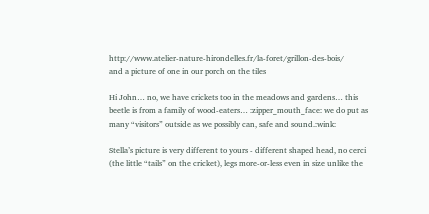http://www.atelier-nature-hirondelles.fr/la-foret/grillon-des-bois/
and a picture of one in our porch on the tiles

Hi John… no, we have crickets too in the meadows and gardens… this beetle is from a family of wood-eaters… :zipper_mouth_face: we do put as many “visitors” outside as we possibly can, safe and sound.:wink:

Stella’s picture is very different to yours - different shaped head, no cerci (the little “tails” on the cricket), legs more-or-less even in size unlike the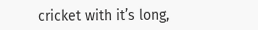cricket with it’s long,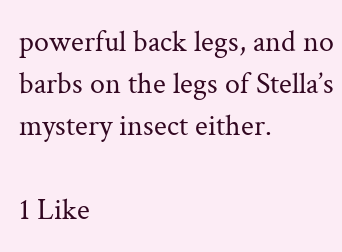powerful back legs, and no barbs on the legs of Stella’s mystery insect either.

1 Like